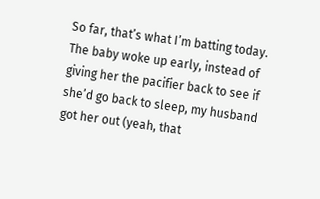So far, that’s what I’m batting today. The baby woke up early, instead of giving her the pacifier back to see if she’d go back to sleep, my husband got her out (yeah, that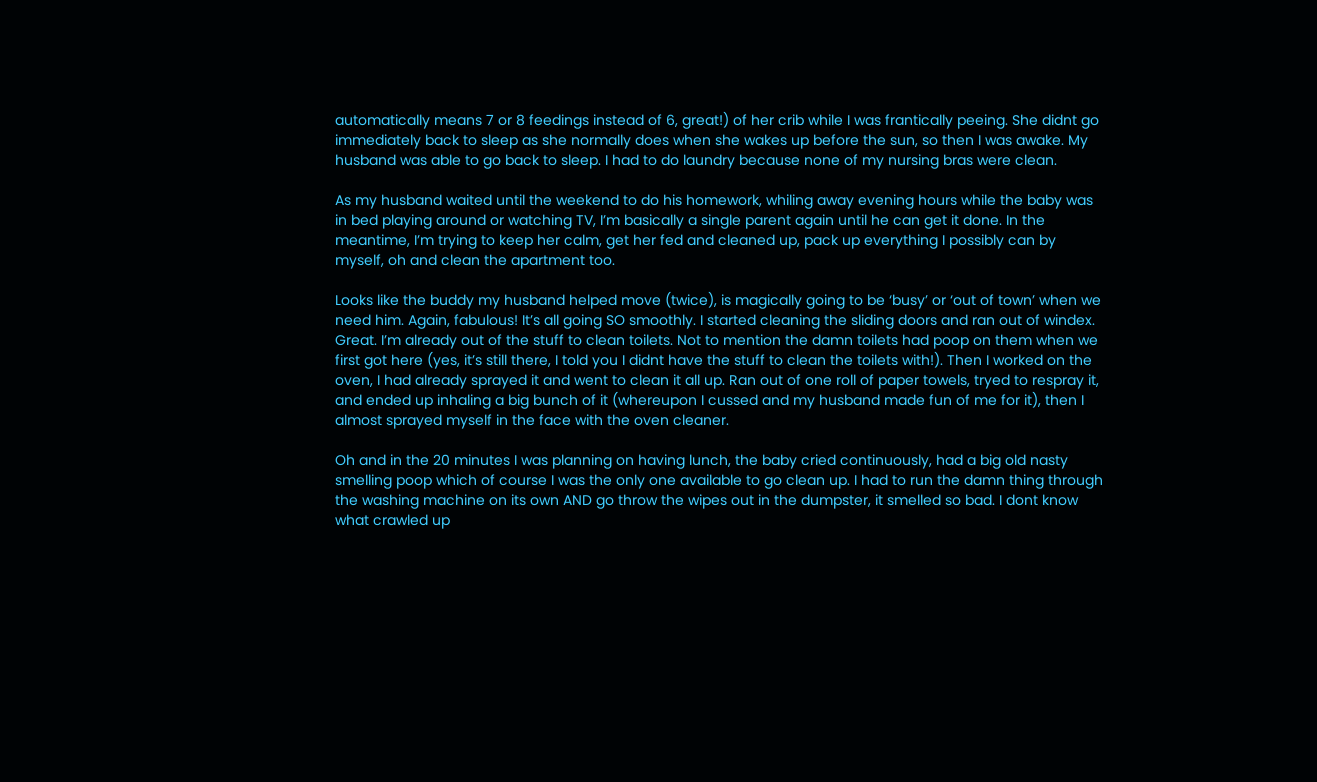automatically means 7 or 8 feedings instead of 6, great!) of her crib while I was frantically peeing. She didnt go immediately back to sleep as she normally does when she wakes up before the sun, so then I was awake. My husband was able to go back to sleep. I had to do laundry because none of my nursing bras were clean.

As my husband waited until the weekend to do his homework, whiling away evening hours while the baby was in bed playing around or watching TV, I’m basically a single parent again until he can get it done. In the meantime, I’m trying to keep her calm, get her fed and cleaned up, pack up everything I possibly can by myself, oh and clean the apartment too.

Looks like the buddy my husband helped move (twice), is magically going to be ‘busy’ or ‘out of town’ when we need him. Again, fabulous! It’s all going SO smoothly. I started cleaning the sliding doors and ran out of windex. Great. I’m already out of the stuff to clean toilets. Not to mention the damn toilets had poop on them when we first got here (yes, it’s still there, I told you I didnt have the stuff to clean the toilets with!). Then I worked on the oven, I had already sprayed it and went to clean it all up. Ran out of one roll of paper towels, tryed to respray it, and ended up inhaling a big bunch of it (whereupon I cussed and my husband made fun of me for it), then I almost sprayed myself in the face with the oven cleaner.

Oh and in the 20 minutes I was planning on having lunch, the baby cried continuously, had a big old nasty smelling poop which of course I was the only one available to go clean up. I had to run the damn thing through the washing machine on its own AND go throw the wipes out in the dumpster, it smelled so bad. I dont know what crawled up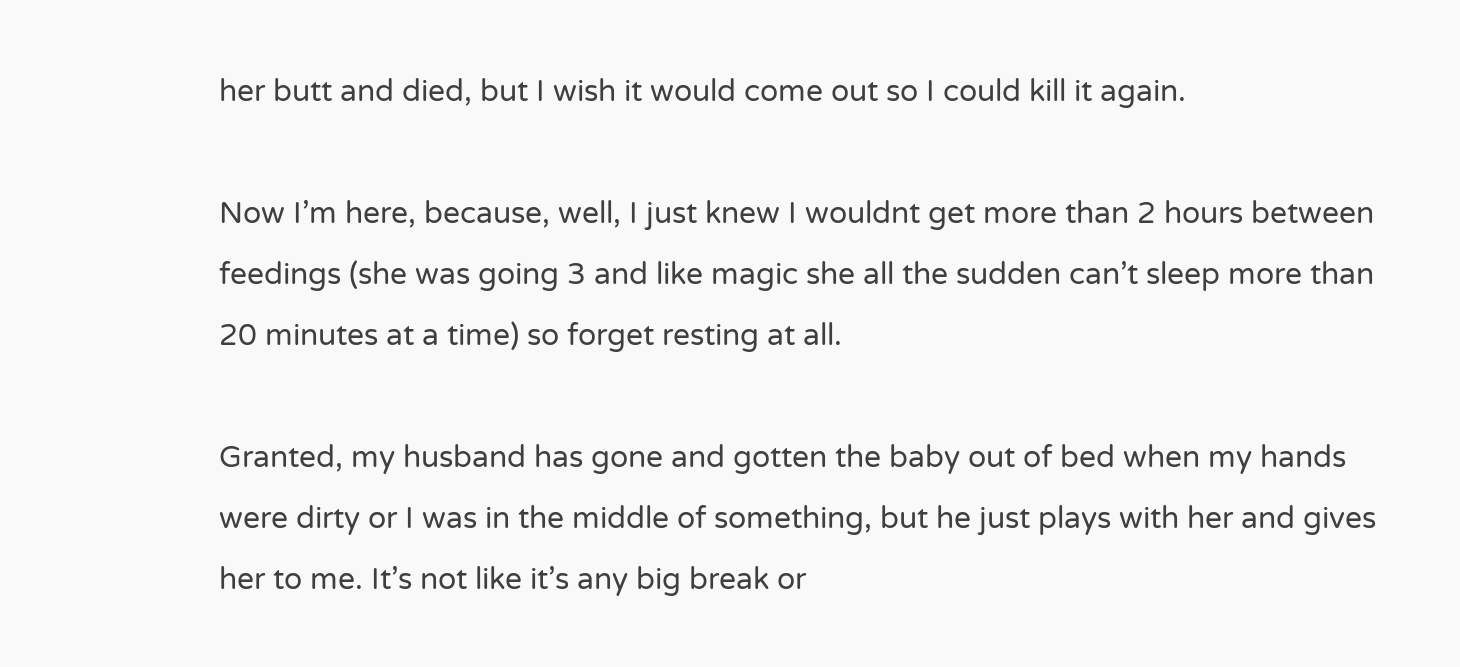her butt and died, but I wish it would come out so I could kill it again.

Now I’m here, because, well, I just knew I wouldnt get more than 2 hours between feedings (she was going 3 and like magic she all the sudden can’t sleep more than 20 minutes at a time) so forget resting at all.

Granted, my husband has gone and gotten the baby out of bed when my hands were dirty or I was in the middle of something, but he just plays with her and gives her to me. It’s not like it’s any big break or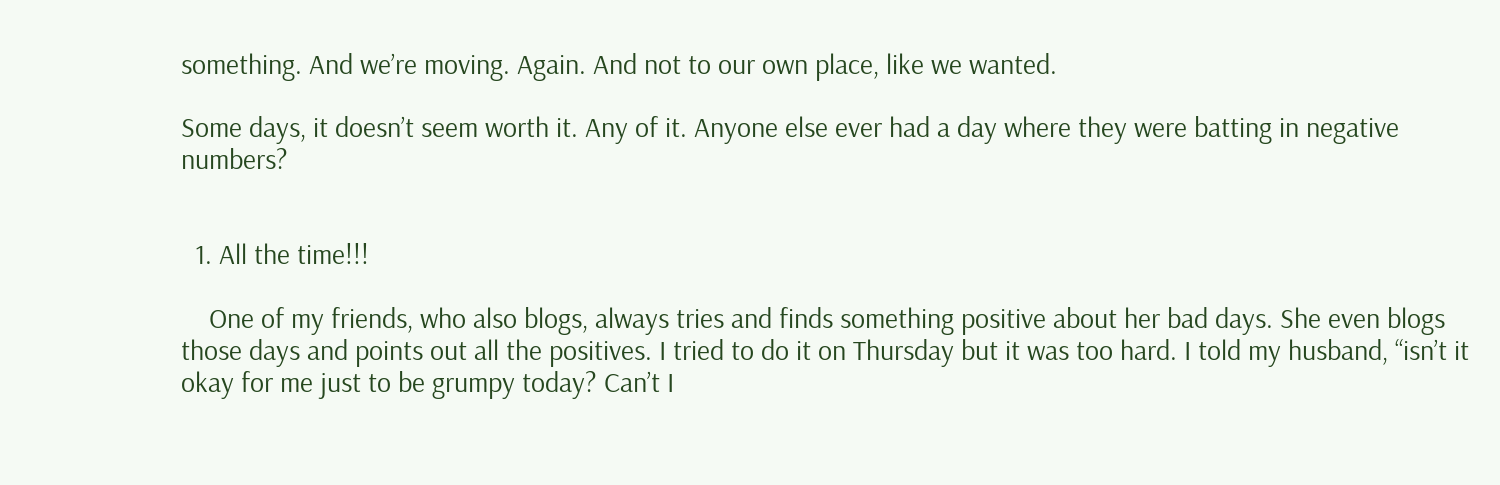something. And we’re moving. Again. And not to our own place, like we wanted.

Some days, it doesn’t seem worth it. Any of it. Anyone else ever had a day where they were batting in negative numbers?


  1. All the time!!!

    One of my friends, who also blogs, always tries and finds something positive about her bad days. She even blogs those days and points out all the positives. I tried to do it on Thursday but it was too hard. I told my husband, “isn’t it okay for me just to be grumpy today? Can’t I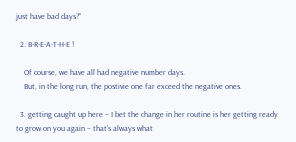just have bad days?”

  2. B-R-E-A-T-H-E !

    Of course, we have all had negative number days.
    But, in the long run, the postivie one far exceed the negative ones.

  3. getting caught up here – I bet the change in her routine is her getting ready to grow on you again – that’s always what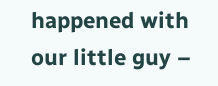happened with our little guy –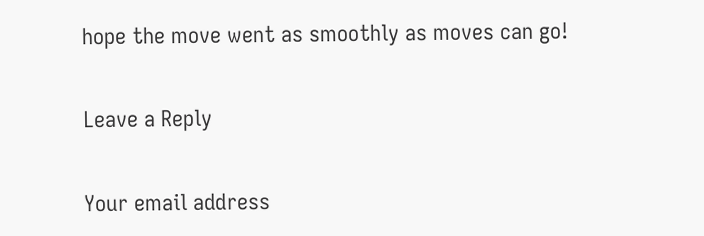hope the move went as smoothly as moves can go!

Leave a Reply

Your email address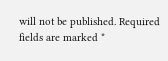will not be published. Required fields are marked *